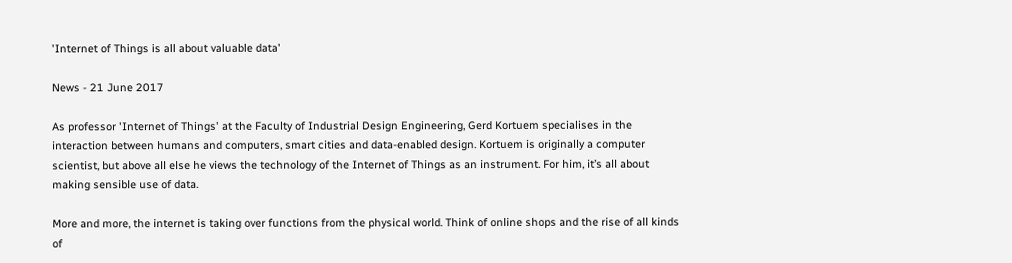'Internet of Things is all about valuable data'

News - 21 June 2017

As professor 'Internet of Things' at the Faculty of Industrial Design Engineering, Gerd Kortuem specialises in the interaction between humans and computers, smart cities and data-enabled design. Kortuem is originally a computer scientist, but above all else he views the technology of the Internet of Things as an instrument. For him, it’s all about making sensible use of data.

More and more, the internet is taking over functions from the physical world. Think of online shops and the rise of all kinds of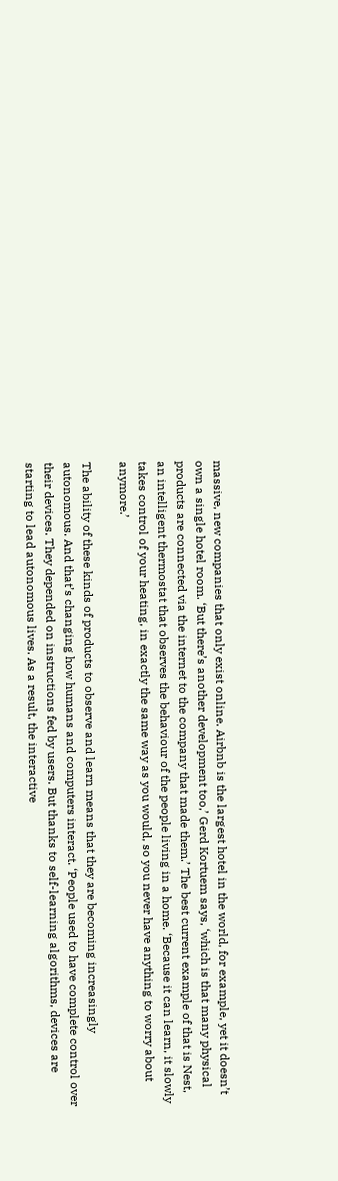massive, new companies that only exist online. Airbnb is the largest hotel in the world, for example, yet it doesn’t own a single hotel room. ‘But there’s another development too,’ Gerd Kortuem says, ‘which is that many physical products are connected via the internet to the company that made them.’ The best current example of that is Nest, an intelligent thermostat that observes the behaviour of the people living in a home. ‘Because it can learn, it slowly takes control of your heating, in exactly the same way as you would, so you never have anything to worry about anymore.’

The ability of these kinds of products to observe and learn means that they are becoming increasingly autonomous. And that’s changing how humans and computers interact. ‘People used to have complete control over their devices. They depended on instructions fed by users. But thanks to self-learning algorithms, devices are starting to lead autonomous lives. As a result, the interactive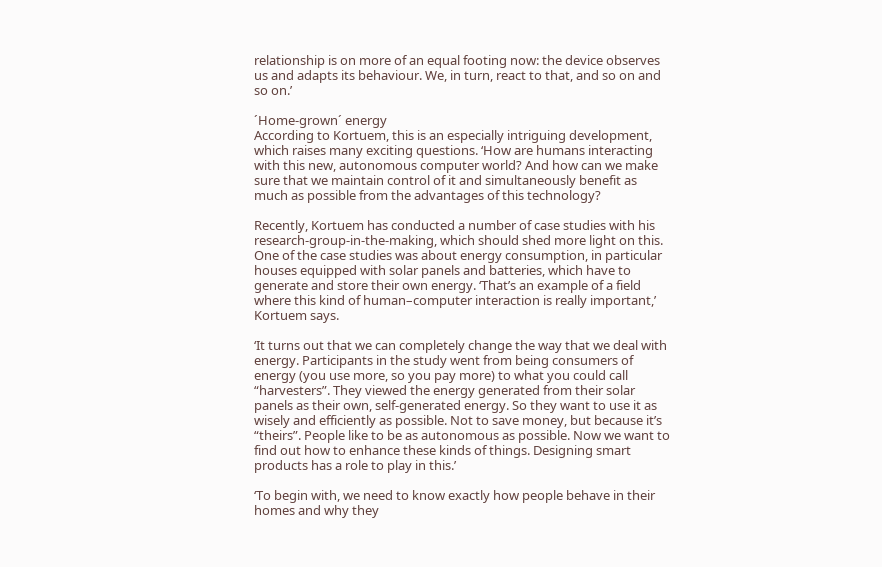relationship is on more of an equal footing now: the device observes us and adapts its behaviour. We, in turn, react to that, and so on and so on.’

´Home-grown´ energy
According to Kortuem, this is an especially intriguing development, which raises many exciting questions. ‘How are humans interacting with this new, autonomous computer world? And how can we make sure that we maintain control of it and simultaneously benefit as much as possible from the advantages of this technology?

Recently, Kortuem has conducted a number of case studies with his research-group-in-the-making, which should shed more light on this. One of the case studies was about energy consumption, in particular houses equipped with solar panels and batteries, which have to generate and store their own energy. ‘That’s an example of a field where this kind of human–computer interaction is really important,’ Kortuem says.

‘It turns out that we can completely change the way that we deal with energy. Participants in the study went from being consumers of energy (you use more, so you pay more) to what you could call “harvesters”. They viewed the energy generated from their solar panels as their own, self-generated energy. So they want to use it as wisely and efficiently as possible. Not to save money, but because it’s “theirs”. People like to be as autonomous as possible. Now we want to find out how to enhance these kinds of things. Designing smart products has a role to play in this.’

‘To begin with, we need to know exactly how people behave in their homes and why they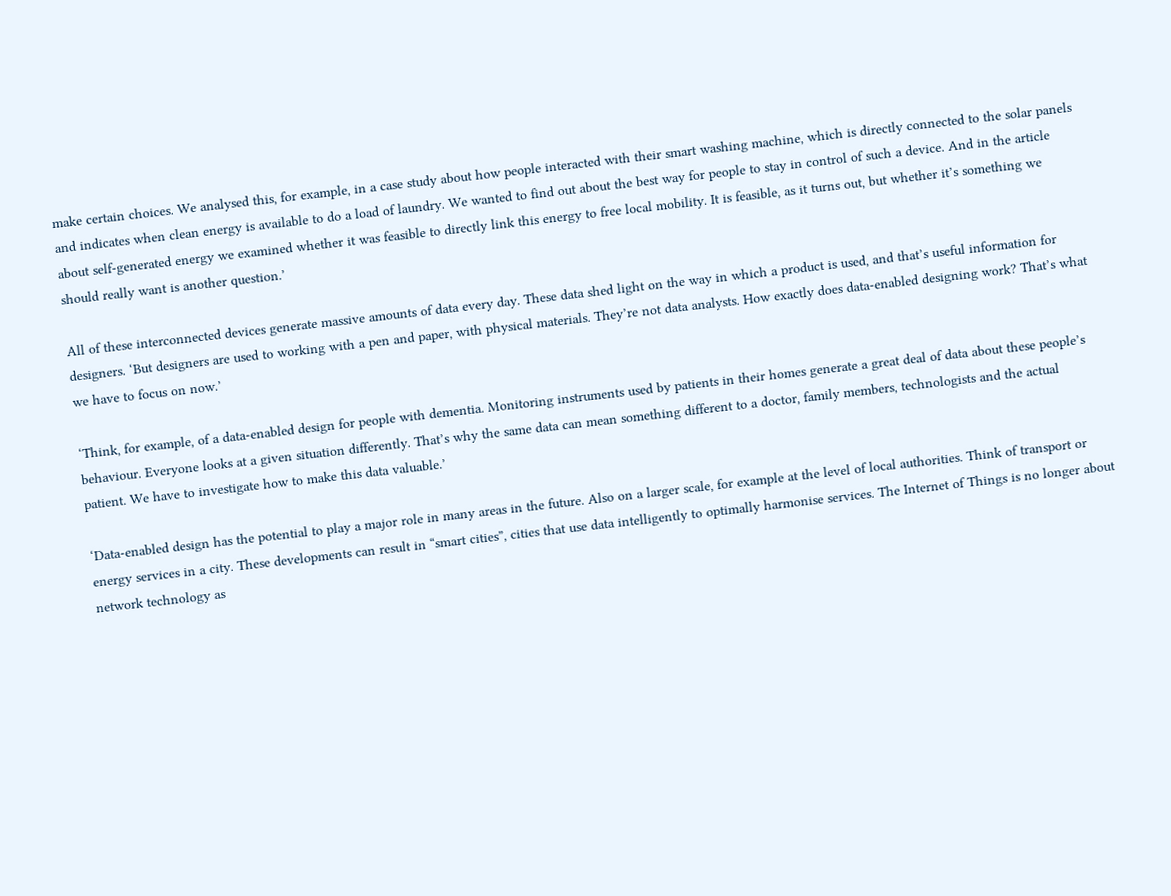make certain choices. We analysed this, for example, in a case study about how people interacted with their smart washing machine, which is directly connected to the solar panels and indicates when clean energy is available to do a load of laundry. We wanted to find out about the best way for people to stay in control of such a device. And in the article about self-generated energy we examined whether it was feasible to directly link this energy to free local mobility. It is feasible, as it turns out, but whether it’s something we should really want is another question.’

All of these interconnected devices generate massive amounts of data every day. These data shed light on the way in which a product is used, and that’s useful information for designers. ‘But designers are used to working with a pen and paper, with physical materials. They’re not data analysts. How exactly does data-enabled designing work? That’s what we have to focus on now.’

‘Think, for example, of a data-enabled design for people with dementia. Monitoring instruments used by patients in their homes generate a great deal of data about these people’s behaviour. Everyone looks at a given situation differently. That’s why the same data can mean something different to a doctor, family members, technologists and the actual patient. We have to investigate how to make this data valuable.’

‘Data-enabled design has the potential to play a major role in many areas in the future. Also on a larger scale, for example at the level of local authorities. Think of transport or energy services in a city. These developments can result in “smart cities”, cities that use data intelligently to optimally harmonise services. The Internet of Things is no longer about network technology as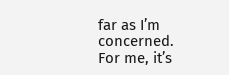far as I’m concerned. For me, it’s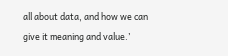all about data, and how we can give it meaning and value.’